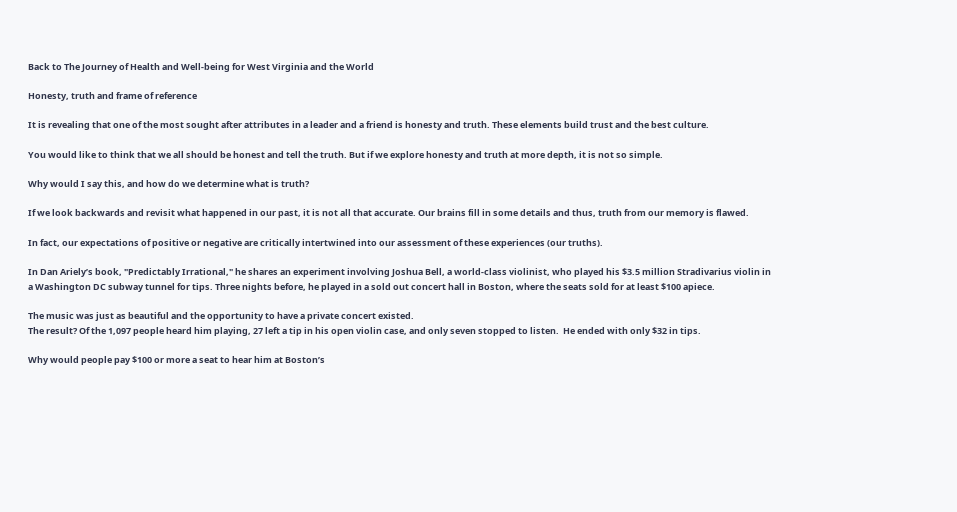Back to The Journey of Health and Well-being for West Virginia and the World

Honesty, truth and frame of reference

It is revealing that one of the most sought after attributes in a leader and a friend is honesty and truth. These elements build trust and the best culture.

You would like to think that we all should be honest and tell the truth. But if we explore honesty and truth at more depth, it is not so simple.

Why would I say this, and how do we determine what is truth?

If we look backwards and revisit what happened in our past, it is not all that accurate. Our brains fill in some details and thus, truth from our memory is flawed.

In fact, our expectations of positive or negative are critically intertwined into our assessment of these experiences (our truths).

In Dan Ariely’s book, "Predictably Irrational," he shares an experiment involving Joshua Bell, a world-class violinist, who played his $3.5 million Stradivarius violin in a Washington DC subway tunnel for tips. Three nights before, he played in a sold out concert hall in Boston, where the seats sold for at least $100 apiece.

The music was just as beautiful and the opportunity to have a private concert existed.
The result? Of the 1,097 people heard him playing, 27 left a tip in his open violin case, and only seven stopped to listen.  He ended with only $32 in tips.

Why would people pay $100 or more a seat to hear him at Boston’s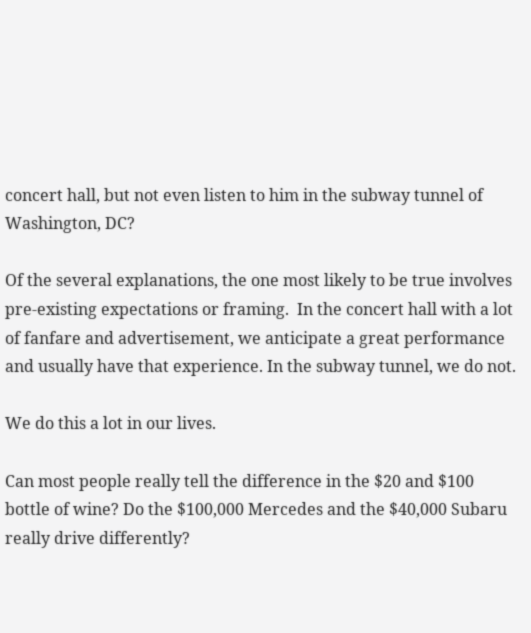concert hall, but not even listen to him in the subway tunnel of Washington, DC?

Of the several explanations, the one most likely to be true involves pre-existing expectations or framing.  In the concert hall with a lot of fanfare and advertisement, we anticipate a great performance and usually have that experience. In the subway tunnel, we do not.

We do this a lot in our lives.

Can most people really tell the difference in the $20 and $100 bottle of wine? Do the $100,000 Mercedes and the $40,000 Subaru really drive differently?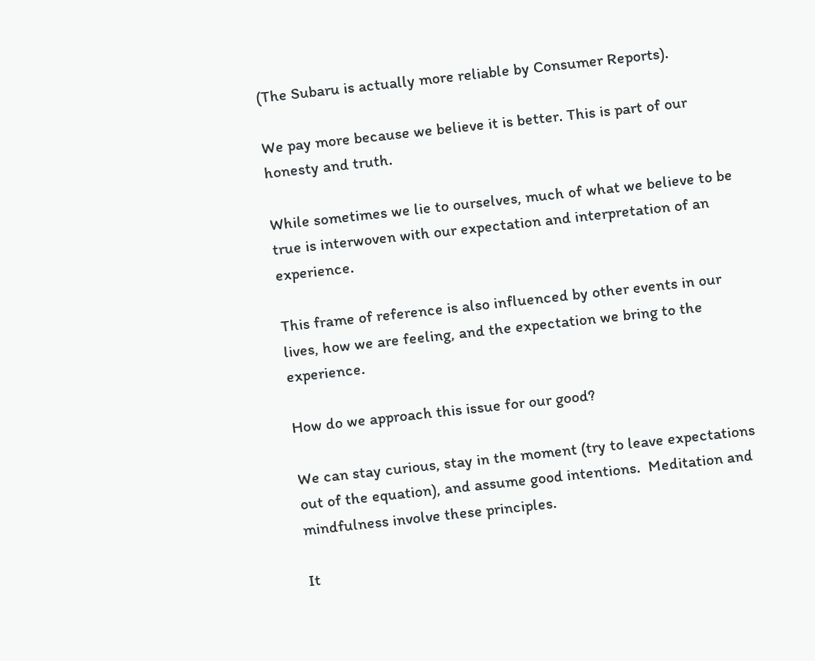(The Subaru is actually more reliable by Consumer Reports).

We pay more because we believe it is better. This is part of our honesty and truth.

While sometimes we lie to ourselves, much of what we believe to be true is interwoven with our expectation and interpretation of an experience.

This frame of reference is also influenced by other events in our lives, how we are feeling, and the expectation we bring to the experience.

How do we approach this issue for our good?

We can stay curious, stay in the moment (try to leave expectations out of the equation), and assume good intentions.  Meditation and mindfulness involve these principles.

It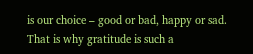is our choice – good or bad, happy or sad. That is why gratitude is such a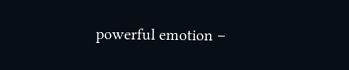powerful emotion –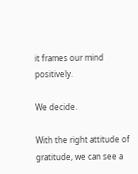it frames our mind positively.

We decide.

With the right attitude of gratitude, we can see a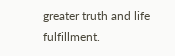greater truth and life fulfillment.